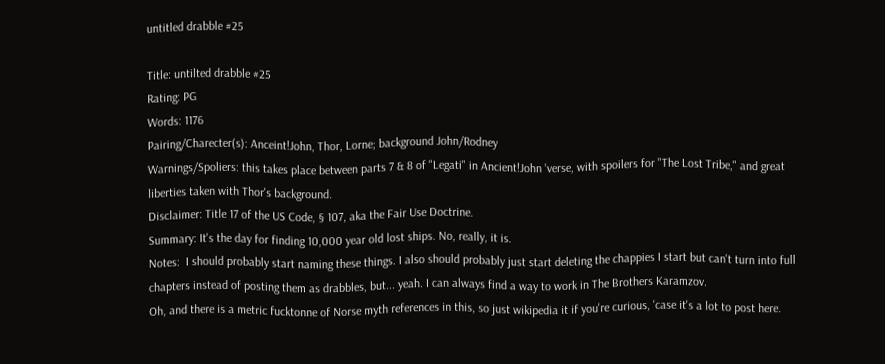untitled drabble #25

Title: untilted drabble #25
Rating: PG
Words: 1176
Pairing/Charecter(s): Anceint!John, Thor, Lorne; background John/Rodney
Warnings/Spoliers: this takes place between parts 7 & 8 of "Legati" in Ancient!John 'verse, with spoilers for "The Lost Tribe," and great liberties taken with Thor's background.
Disclaimer: Title 17 of the US Code, § 107, aka the Fair Use Doctrine.
Summary: It's the day for finding 10,000 year old lost ships. No, really, it is.
Notes:  I should probably start naming these things. I also should probably just start deleting the chappies I start but can't turn into full chapters instead of posting them as drabbles, but... yeah. I can always find a way to work in The Brothers Karamzov.
Oh, and there is a metric fucktonne of Norse myth references in this, so just wikipedia it if you're curious, 'case it's a lot to post here.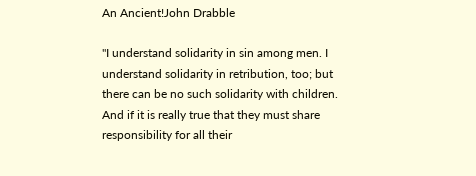An Ancient!John Drabble

"I understand solidarity in sin among men. I understand solidarity in retribution, too; but there can be no such solidarity with children. And if it is really true that they must share responsibility for all their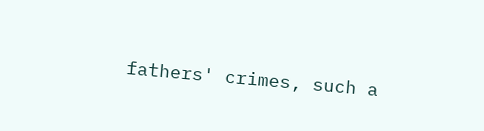fathers' crimes, such a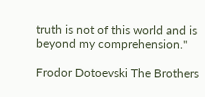truth is not of this world and is beyond my comprehension."

Frodor Dotoevski The Brothers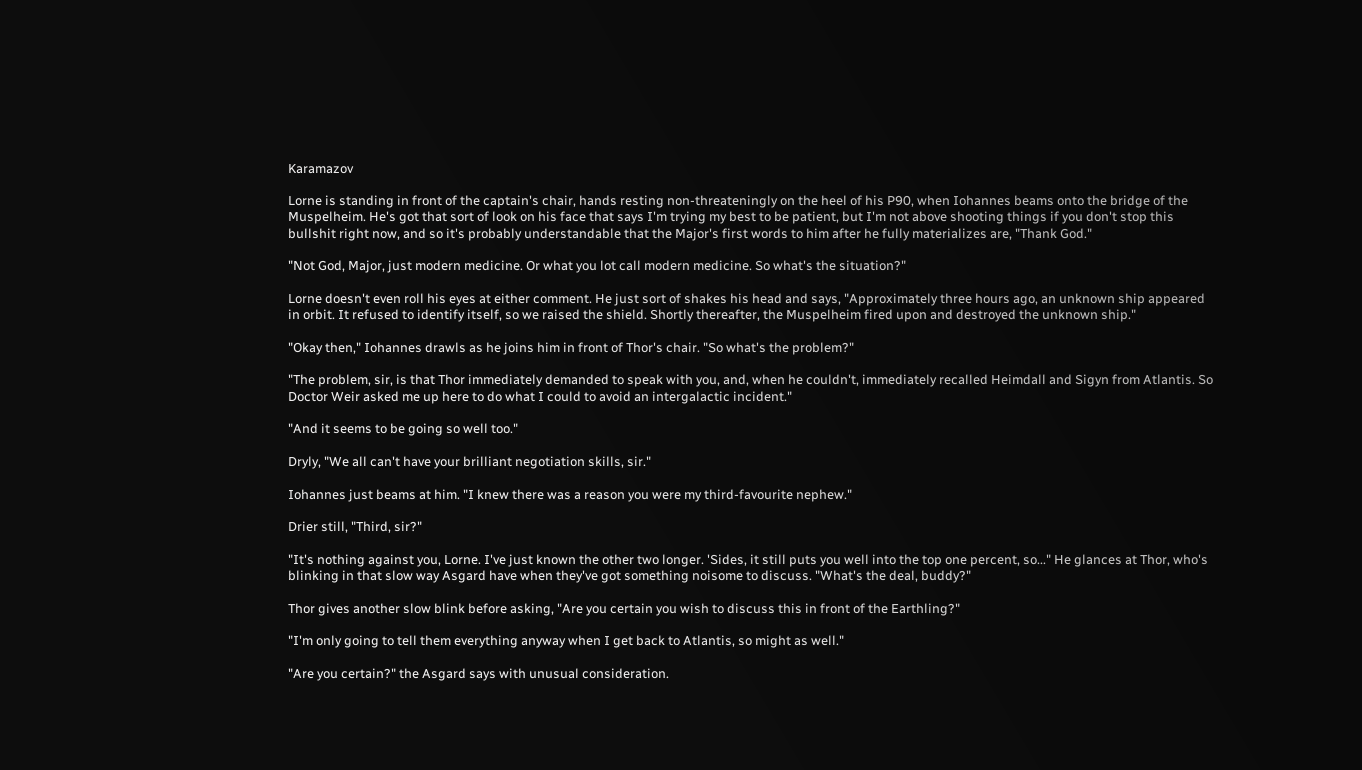Karamazov

Lorne is standing in front of the captain's chair, hands resting non-threateningly on the heel of his P90, when Iohannes beams onto the bridge of the Muspelheim. He's got that sort of look on his face that says I'm trying my best to be patient, but I'm not above shooting things if you don't stop this bullshit right now, and so it's probably understandable that the Major's first words to him after he fully materializes are, "Thank God."

"Not God, Major, just modern medicine. Or what you lot call modern medicine. So what's the situation?"

Lorne doesn't even roll his eyes at either comment. He just sort of shakes his head and says, "Approximately three hours ago, an unknown ship appeared in orbit. It refused to identify itself, so we raised the shield. Shortly thereafter, the Muspelheim fired upon and destroyed the unknown ship."

"Okay then," Iohannes drawls as he joins him in front of Thor's chair. "So what's the problem?"

"The problem, sir, is that Thor immediately demanded to speak with you, and, when he couldn't, immediately recalled Heimdall and Sigyn from Atlantis. So Doctor Weir asked me up here to do what I could to avoid an intergalactic incident."

"And it seems to be going so well too."

Dryly, "We all can't have your brilliant negotiation skills, sir."

Iohannes just beams at him. "I knew there was a reason you were my third-favourite nephew."

Drier still, "Third, sir?"

"It's nothing against you, Lorne. I've just known the other two longer. 'Sides, it still puts you well into the top one percent, so..." He glances at Thor, who's blinking in that slow way Asgard have when they've got something noisome to discuss. "What's the deal, buddy?"

Thor gives another slow blink before asking, "Are you certain you wish to discuss this in front of the Earthling?"

"I'm only going to tell them everything anyway when I get back to Atlantis, so might as well."

"Are you certain?" the Asgard says with unusual consideration.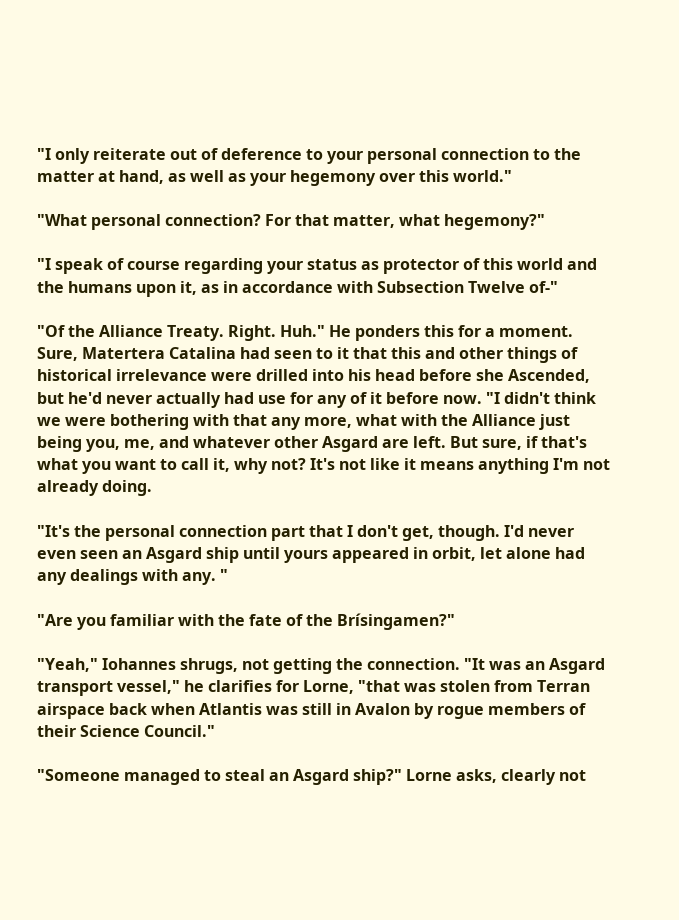"I only reiterate out of deference to your personal connection to the matter at hand, as well as your hegemony over this world."

"What personal connection? For that matter, what hegemony?"

"I speak of course regarding your status as protector of this world and the humans upon it, as in accordance with Subsection Twelve of-"

"Of the Alliance Treaty. Right. Huh." He ponders this for a moment. Sure, Matertera Catalina had seen to it that this and other things of historical irrelevance were drilled into his head before she Ascended, but he'd never actually had use for any of it before now. "I didn't think we were bothering with that any more, what with the Alliance just being you, me, and whatever other Asgard are left. But sure, if that's what you want to call it, why not? It's not like it means anything I'm not already doing.

"It's the personal connection part that I don't get, though. I'd never even seen an Asgard ship until yours appeared in orbit, let alone had any dealings with any. "

"Are you familiar with the fate of the Brísingamen?"

"Yeah," Iohannes shrugs, not getting the connection. "It was an Asgard transport vessel," he clarifies for Lorne, "that was stolen from Terran airspace back when Atlantis was still in Avalon by rogue members of their Science Council."

"Someone managed to steal an Asgard ship?" Lorne asks, clearly not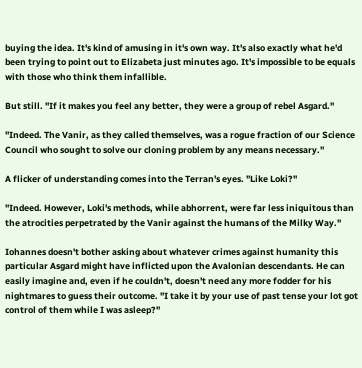buying the idea. It's kind of amusing in it's own way. It's also exactly what he'd been trying to point out to Elizabeta just minutes ago. It's impossible to be equals with those who think them infallible.

But still. "If it makes you feel any better, they were a group of rebel Asgard."

"Indeed. The Vanir, as they called themselves, was a rogue fraction of our Science Council who sought to solve our cloning problem by any means necessary."

A flicker of understanding comes into the Terran's eyes. "Like Loki?"

"Indeed. However, Loki's methods, while abhorrent, were far less iniquitous than the atrocities perpetrated by the Vanir against the humans of the Milky Way."

Iohannes doesn't bother asking about whatever crimes against humanity this particular Asgard might have inflicted upon the Avalonian descendants. He can easily imagine and, even if he couldn't, doesn't need any more fodder for his nightmares to guess their outcome. "I take it by your use of past tense your lot got control of them while I was asleep?"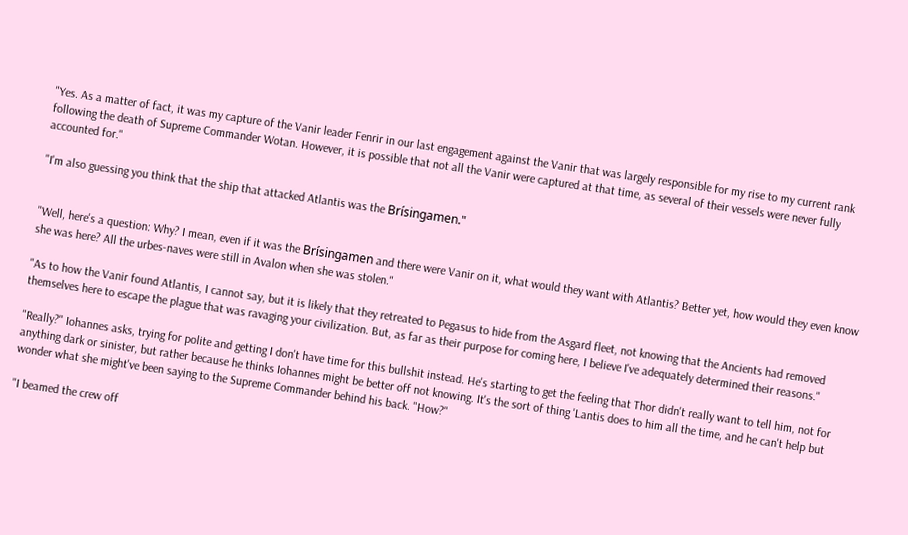"Yes. As a matter of fact, it was my capture of the Vanir leader Fenrir in our last engagement against the Vanir that was largely responsible for my rise to my current rank following the death of Supreme Commander Wotan. However, it is possible that not all the Vanir were captured at that time, as several of their vessels were never fully accounted for."

"I'm also guessing you think that the ship that attacked Atlantis was the Brísingamen."


"Well, here's a question: Why? I mean, even if it was the Brísingamen and there were Vanir on it, what would they want with Atlantis? Better yet, how would they even know she was here? All the urbes-naves were still in Avalon when she was stolen."

"As to how the Vanir found Atlantis, I cannot say, but it is likely that they retreated to Pegasus to hide from the Asgard fleet, not knowing that the Ancients had removed themselves here to escape the plague that was ravaging your civilization. But, as far as their purpose for coming here, I believe I've adequately determined their reasons."

"Really?" Iohannes asks, trying for polite and getting I don't have time for this bullshit instead. He's starting to get the feeling that Thor didn't really want to tell him, not for anything dark or sinister, but rather because he thinks Iohannes might be better off not knowing. It's the sort of thing 'Lantis does to him all the time, and he can't help but wonder what she might've been saying to the Supreme Commander behind his back. "How?"

"I beamed the crew off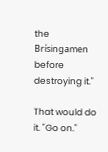the Brísingamen before destroying it."

That would do it. "Go on."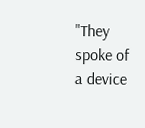"They spoke of a device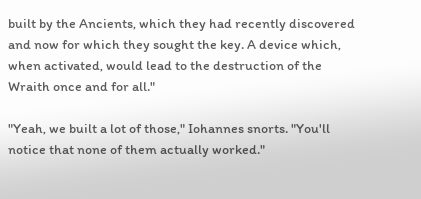built by the Ancients, which they had recently discovered and now for which they sought the key. A device which, when activated, would lead to the destruction of the Wraith once and for all."

"Yeah, we built a lot of those," Iohannes snorts. "You'll notice that none of them actually worked."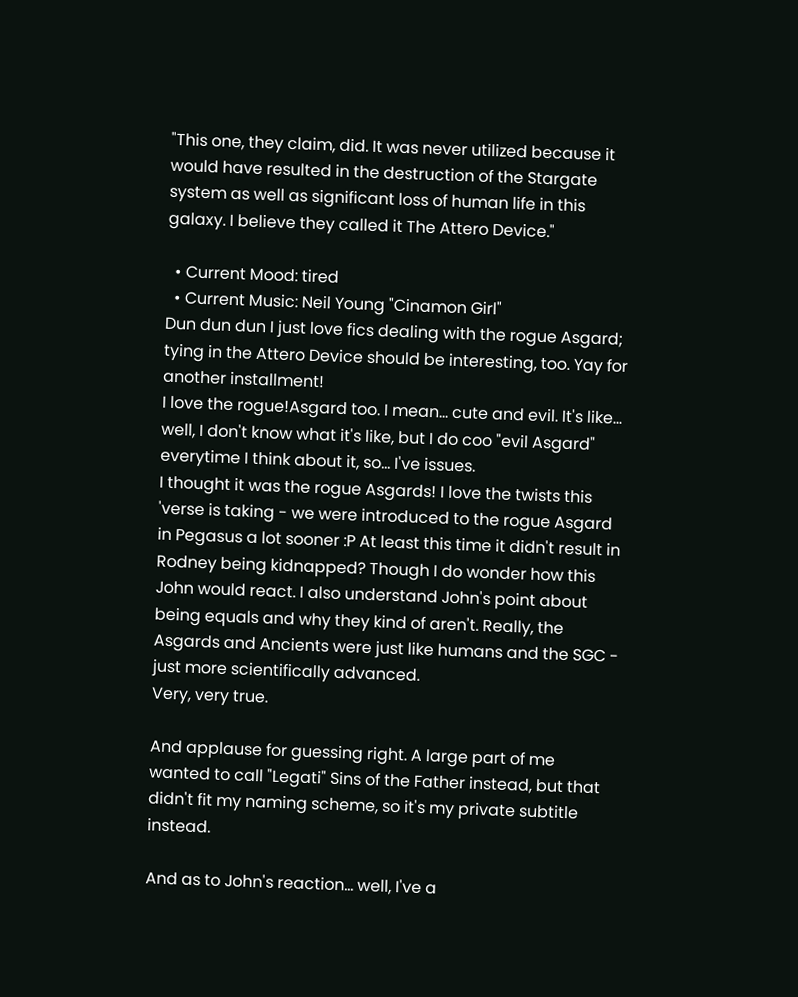"This one, they claim, did. It was never utilized because it would have resulted in the destruction of the Stargate system as well as significant loss of human life in this galaxy. I believe they called it The Attero Device."

  • Current Mood: tired
  • Current Music: Neil Young "Cinamon Girl"
Dun dun dun I just love fics dealing with the rogue Asgard; tying in the Attero Device should be interesting, too. Yay for another installment!
I love the rogue!Asgard too. I mean... cute and evil. It's like... well, I don't know what it's like, but I do coo "evil Asgard" everytime I think about it, so... I've issues.
I thought it was the rogue Asgards! I love the twists this 'verse is taking - we were introduced to the rogue Asgard in Pegasus a lot sooner :P At least this time it didn't result in Rodney being kidnapped? Though I do wonder how this John would react. I also understand John's point about being equals and why they kind of aren't. Really, the Asgards and Ancients were just like humans and the SGC - just more scientifically advanced.
Very, very true.

And applause for guessing right. A large part of me wanted to call "Legati" Sins of the Father instead, but that didn't fit my naming scheme, so it's my private subtitle instead.

And as to John's reaction... well, I've a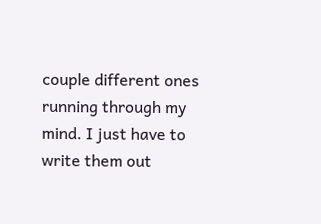couple different ones running through my mind. I just have to write them out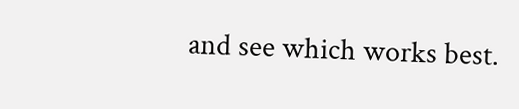and see which works best.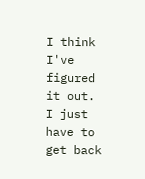I think I've figured it out. I just have to get back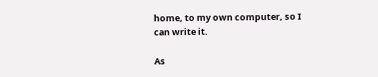home, to my own computer, so I can write it.

As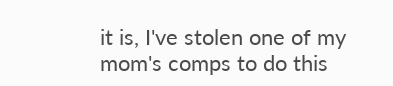it is, I've stolen one of my mom's comps to do this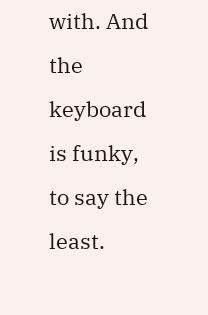with. And the keyboard is funky, to say the least.